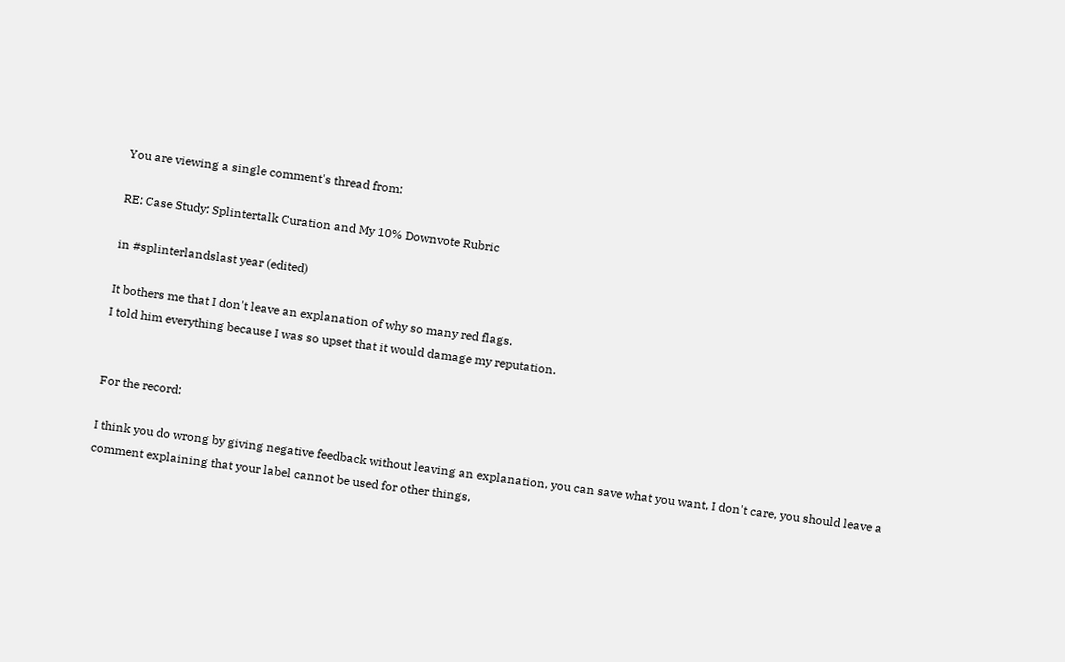You are viewing a single comment's thread from:

RE: Case Study: Splintertalk Curation and My 10% Downvote Rubric

in #splinterlandslast year (edited)

It bothers me that I don't leave an explanation of why so many red flags.
I told him everything because I was so upset that it would damage my reputation.


For the record:

I think you do wrong by giving negative feedback without leaving an explanation, you can save what you want, I don't care, you should leave a comment explaining that your label cannot be used for other things,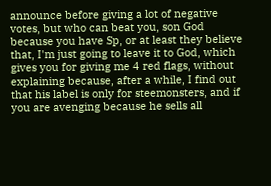announce before giving a lot of negative votes, but who can beat you, son God because you have Sp, or at least they believe that, I'm just going to leave it to God, which gives you for giving me 4 red flags, without explaining because, after a while, I find out that his label is only for steemonsters, and if you are avenging because he sells all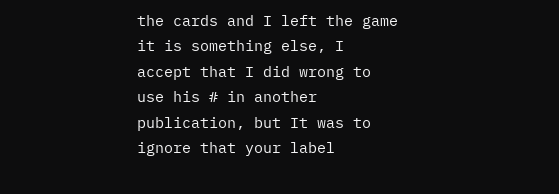the cards and I left the game it is something else, I accept that I did wrong to use his # in another publication, but It was to ignore that your label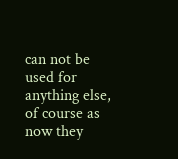can not be used for anything else, of course as now they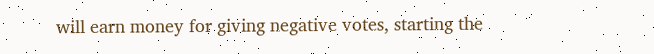will earn money for giving negative votes, starting the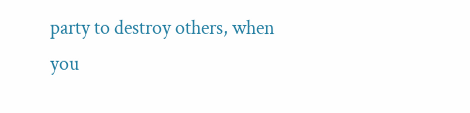party to destroy others, when you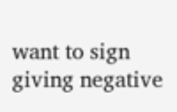want to sign giving negative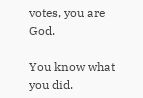votes, you are God.

You know what you did.